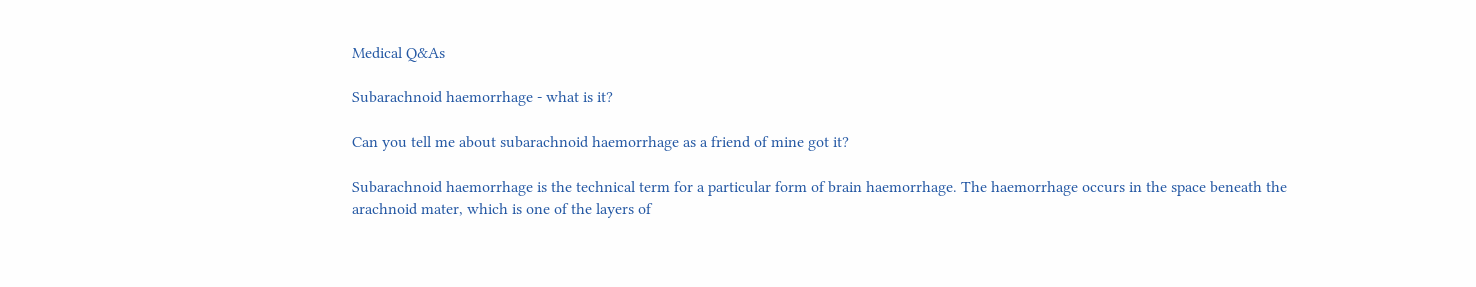Medical Q&As

Subarachnoid haemorrhage - what is it?

Can you tell me about subarachnoid haemorrhage as a friend of mine got it?

Subarachnoid haemorrhage is the technical term for a particular form of brain haemorrhage. The haemorrhage occurs in the space beneath the arachnoid mater, which is one of the layers of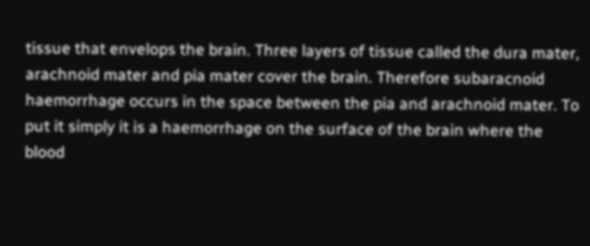tissue that envelops the brain. Three layers of tissue called the dura mater, arachnoid mater and pia mater cover the brain. Therefore subaracnoid haemorrhage occurs in the space between the pia and arachnoid mater. To put it simply it is a haemorrhage on the surface of the brain where the blood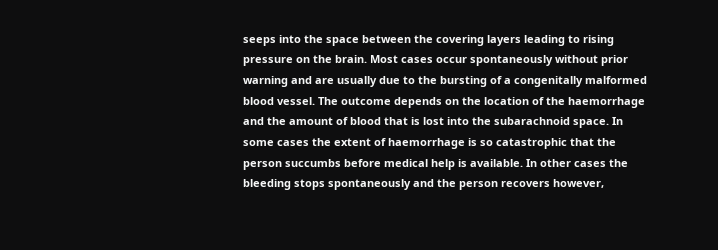seeps into the space between the covering layers leading to rising pressure on the brain. Most cases occur spontaneously without prior warning and are usually due to the bursting of a congenitally malformed blood vessel. The outcome depends on the location of the haemorrhage and the amount of blood that is lost into the subarachnoid space. In some cases the extent of haemorrhage is so catastrophic that the person succumbs before medical help is available. In other cases the bleeding stops spontaneously and the person recovers however,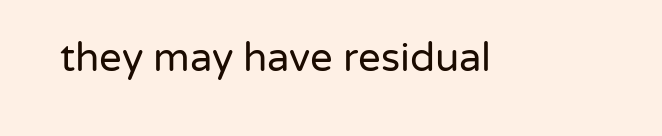they may have residual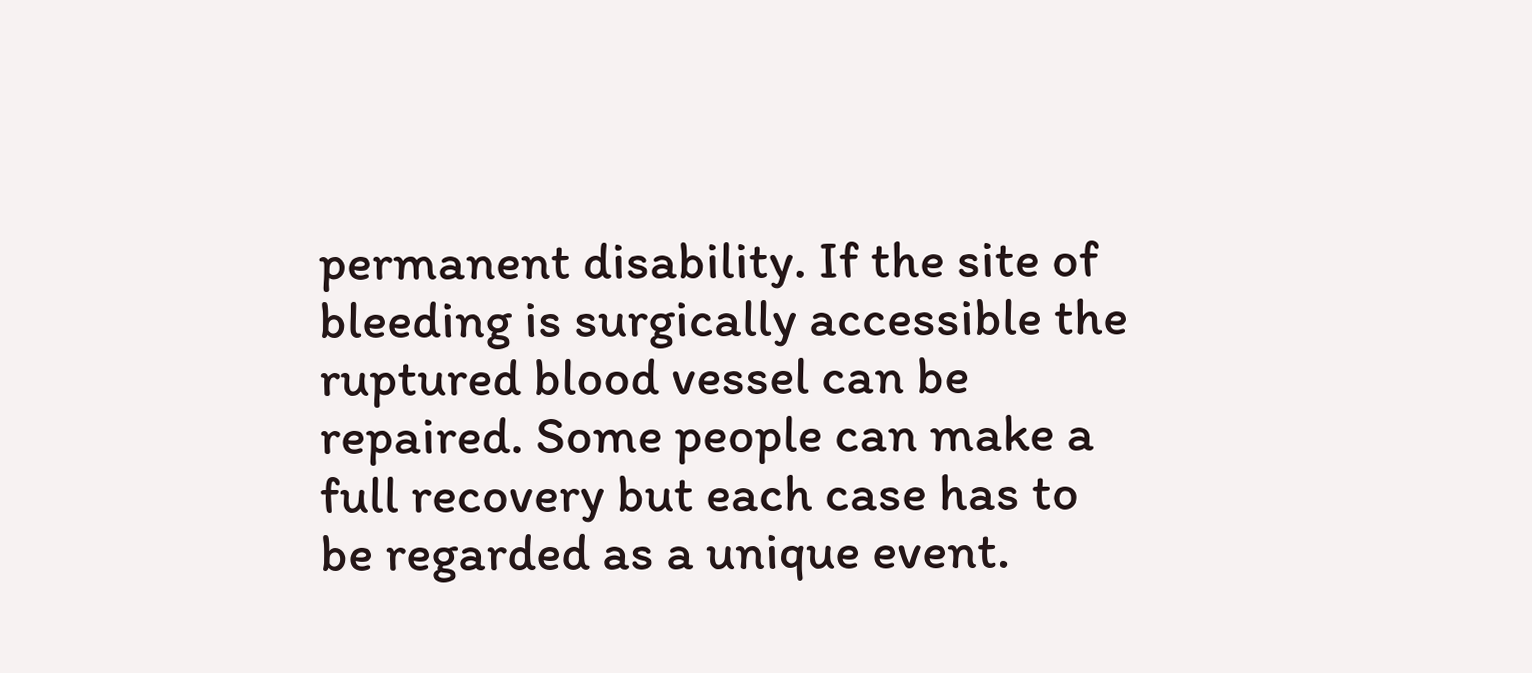permanent disability. If the site of bleeding is surgically accessible the ruptured blood vessel can be repaired. Some people can make a full recovery but each case has to be regarded as a unique event.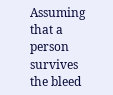Assuming that a person survives the bleed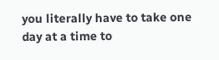you literally have to take one day at a time to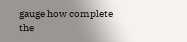gauge how complete the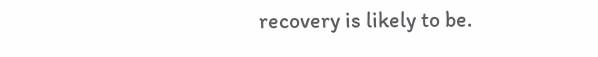recovery is likely to be.